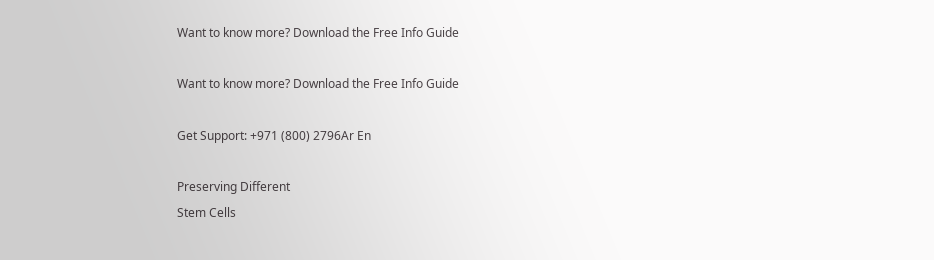Want to know more? Download the Free Info Guide

Want to know more? Download the Free Info Guide

Get Support: +971 (800) 2796Ar En

Preserving Different
Stem Cells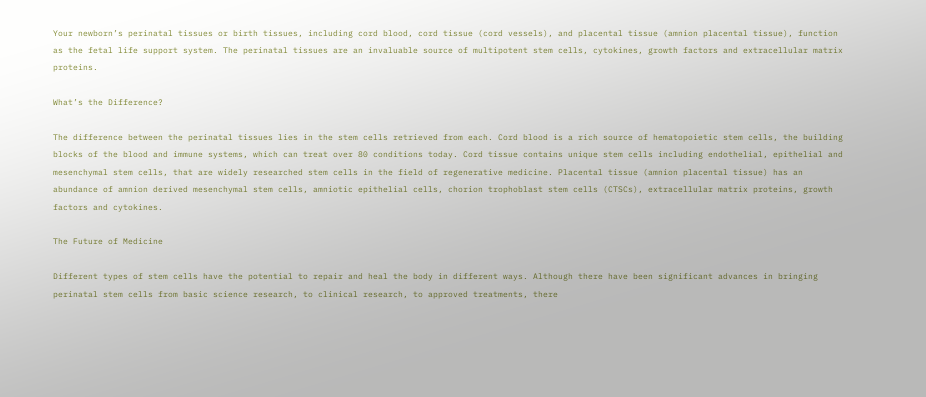Your newborn’s perinatal tissues or birth tissues, including cord blood, cord tissue (cord vessels), and placental tissue (amnion placental tissue), function as the fetal life support system. The perinatal tissues are an invaluable source of multipotent stem cells, cytokines, growth factors and extracellular matrix proteins.

What’s the Difference?

The difference between the perinatal tissues lies in the stem cells retrieved from each. Cord blood is a rich source of hematopoietic stem cells, the building blocks of the blood and immune systems, which can treat over 80 conditions today. Cord tissue contains unique stem cells including endothelial, epithelial and mesenchymal stem cells, that are widely researched stem cells in the field of regenerative medicine. Placental tissue (amnion placental tissue) has an abundance of amnion derived mesenchymal stem cells, amniotic epithelial cells, chorion trophoblast stem cells (CTSCs), extracellular matrix proteins, growth factors and cytokines.

The Future of Medicine

Different types of stem cells have the potential to repair and heal the body in different ways. Although there have been significant advances in bringing perinatal stem cells from basic science research, to clinical research, to approved treatments, there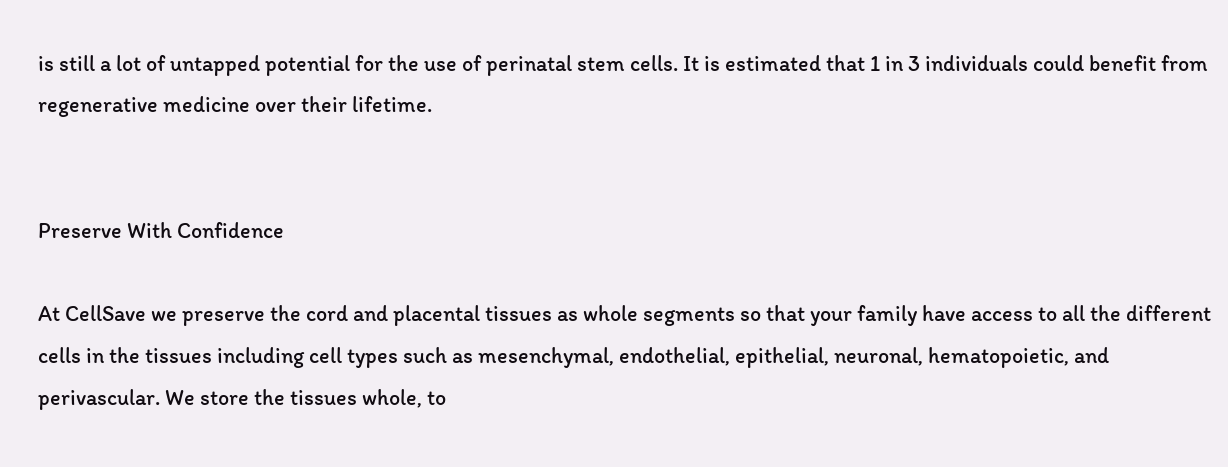is still a lot of untapped potential for the use of perinatal stem cells. It is estimated that 1 in 3 individuals could benefit from regenerative medicine over their lifetime.


Preserve With Confidence

At CellSave we preserve the cord and placental tissues as whole segments so that your family have access to all the different cells in the tissues including cell types such as mesenchymal, endothelial, epithelial, neuronal, hematopoietic, and perivascular. We store the tissues whole, to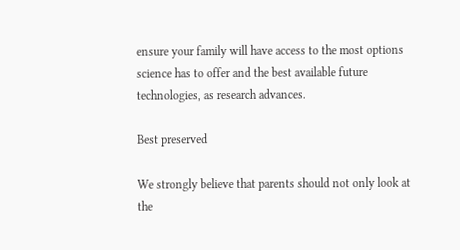ensure your family will have access to the most options science has to offer and the best available future technologies, as research advances.

Best preserved

We strongly believe that parents should not only look at the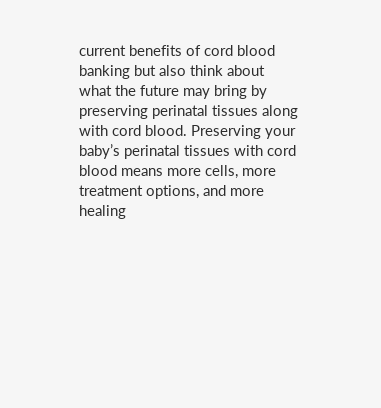current benefits of cord blood banking but also think about what the future may bring by preserving perinatal tissues along with cord blood. Preserving your baby’s perinatal tissues with cord blood means more cells, more treatment options, and more healing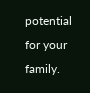potential for your family.